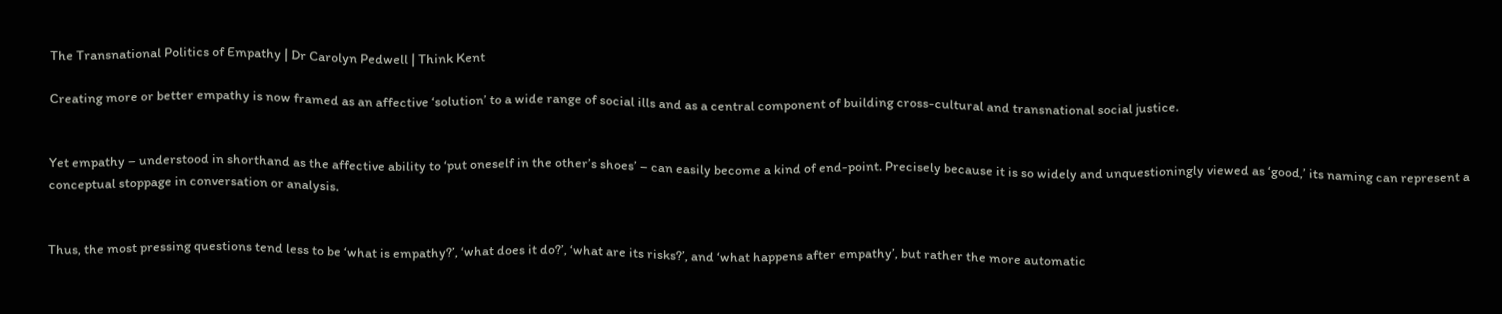The Transnational Politics of Empathy | Dr Carolyn Pedwell | Think Kent

Creating more or better empathy is now framed as an affective ‘solution’ to a wide range of social ills and as a central component of building cross-cultural and transnational social justice.


Yet empathy – understood in shorthand as the affective ability to ‘put oneself in the other’s shoes’ – can easily become a kind of end-point. Precisely because it is so widely and unquestioningly viewed as ‘good,’ its naming can represent a conceptual stoppage in conversation or analysis.


Thus, the most pressing questions tend less to be ‘what is empathy?’, ‘what does it do?’, ‘what are its risks?’, and ‘what happens after empathy’, but rather the more automatic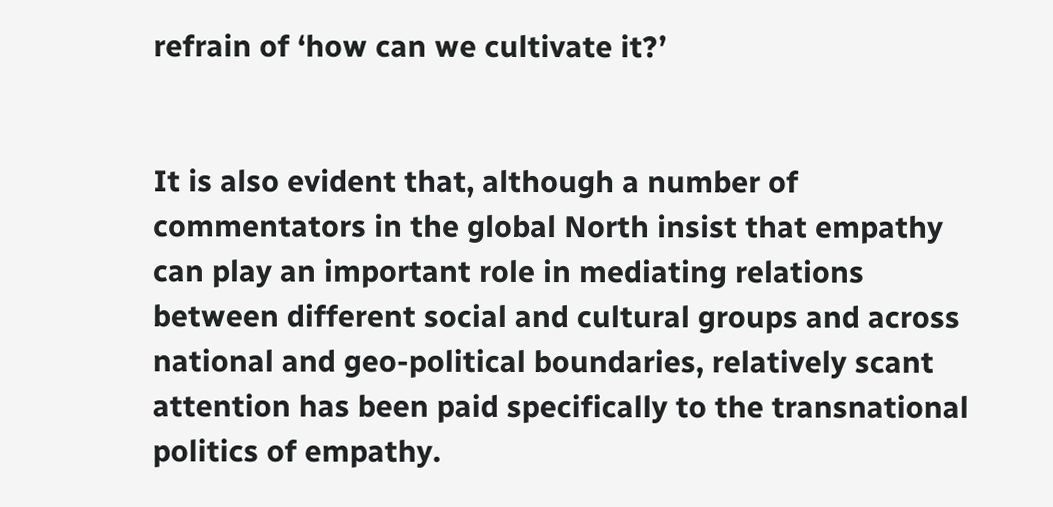refrain of ‘how can we cultivate it?’


It is also evident that, although a number of commentators in the global North insist that empathy can play an important role in mediating relations between different social and cultural groups and across national and geo-political boundaries, relatively scant attention has been paid specifically to the transnational politics of empathy.